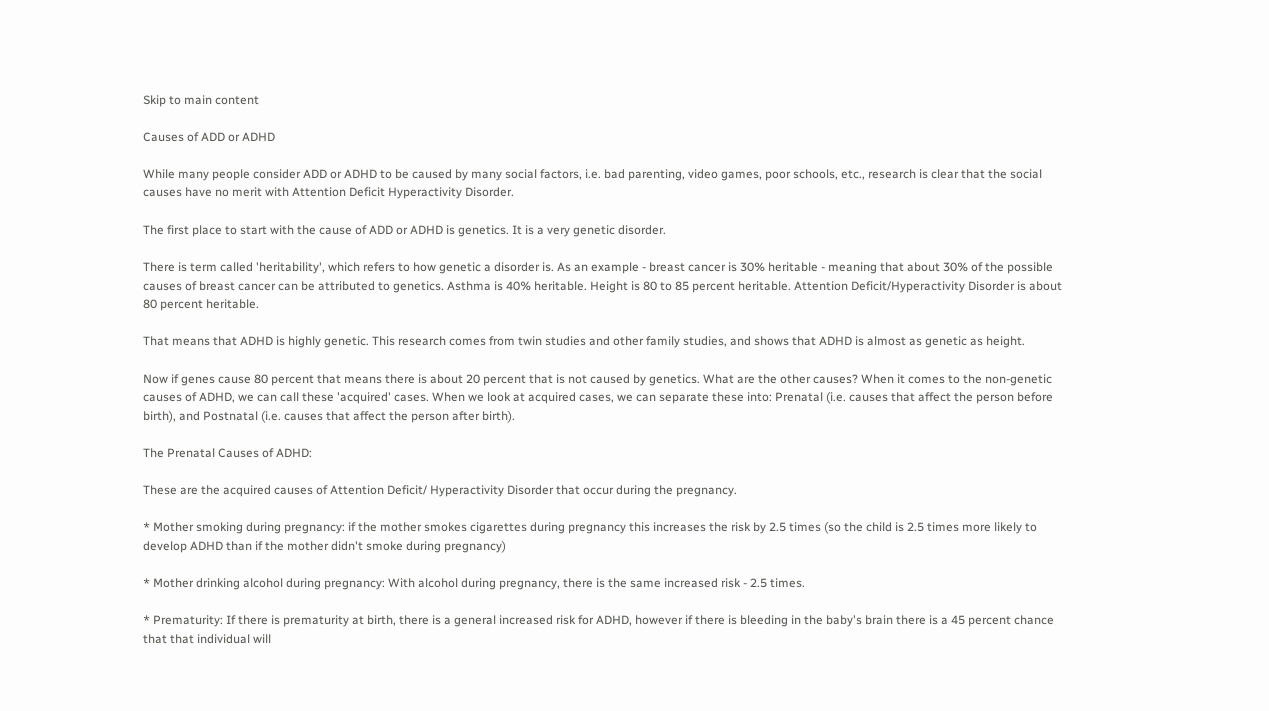Skip to main content

Causes of ADD or ADHD

While many people consider ADD or ADHD to be caused by many social factors, i.e. bad parenting, video games, poor schools, etc., research is clear that the social causes have no merit with Attention Deficit Hyperactivity Disorder.

The first place to start with the cause of ADD or ADHD is genetics. It is a very genetic disorder.

There is term called 'heritability', which refers to how genetic a disorder is. As an example - breast cancer is 30% heritable - meaning that about 30% of the possible causes of breast cancer can be attributed to genetics. Asthma is 40% heritable. Height is 80 to 85 percent heritable. Attention Deficit/Hyperactivity Disorder is about 80 percent heritable.

That means that ADHD is highly genetic. This research comes from twin studies and other family studies, and shows that ADHD is almost as genetic as height.

Now if genes cause 80 percent that means there is about 20 percent that is not caused by genetics. What are the other causes? When it comes to the non-genetic causes of ADHD, we can call these 'acquired' cases. When we look at acquired cases, we can separate these into: Prenatal (i.e. causes that affect the person before birth), and Postnatal (i.e. causes that affect the person after birth).

The Prenatal Causes of ADHD:

These are the acquired causes of Attention Deficit/ Hyperactivity Disorder that occur during the pregnancy.

* Mother smoking during pregnancy: if the mother smokes cigarettes during pregnancy this increases the risk by 2.5 times (so the child is 2.5 times more likely to develop ADHD than if the mother didn't smoke during pregnancy)

* Mother drinking alcohol during pregnancy: With alcohol during pregnancy, there is the same increased risk - 2.5 times.

* Prematurity: If there is prematurity at birth, there is a general increased risk for ADHD, however if there is bleeding in the baby's brain there is a 45 percent chance that that individual will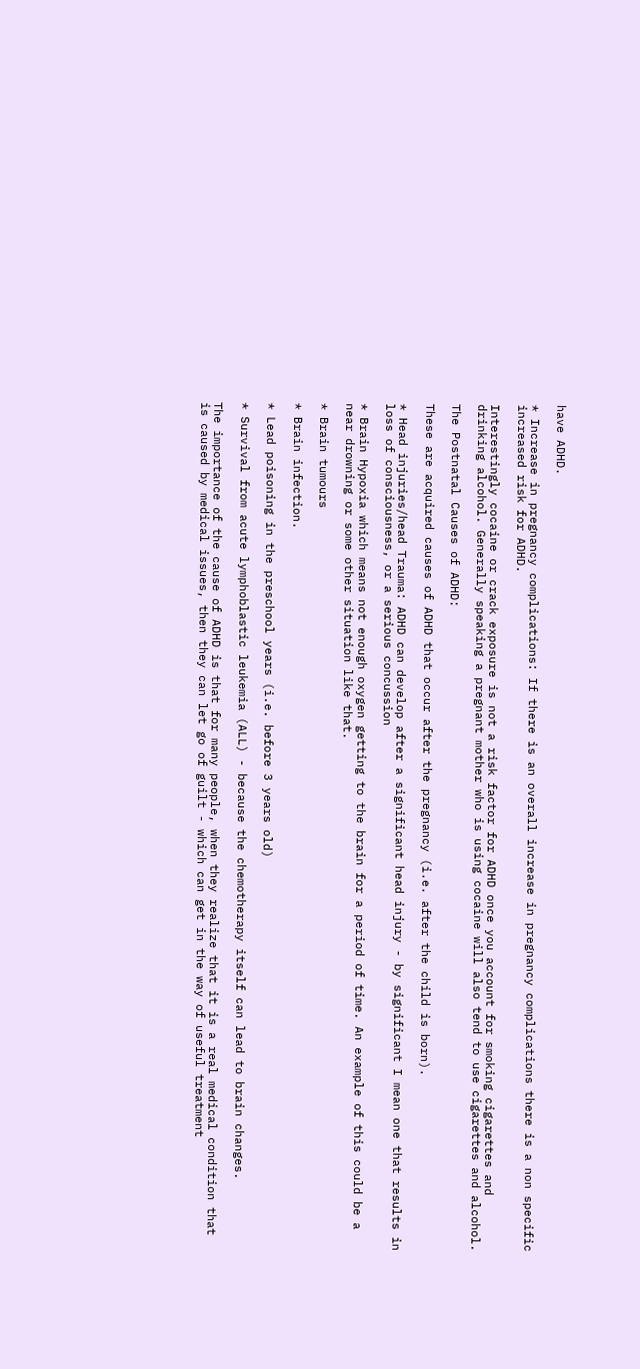have ADHD.

* Increase in pregnancy complications: If there is an overall increase in pregnancy complications there is a non specific increased risk for ADHD.

Interestingly cocaine or crack exposure is not a risk factor for ADHD once you account for smoking cigarettes and drinking alcohol. Generally speaking a pregnant mother who is using cocaine will also tend to use cigarettes and alcohol.

The Postnatal Causes of ADHD:

These are acquired causes of ADHD that occur after the pregnancy (i.e. after the child is born).

* Head injuries/head Trauma: ADHD can develop after a significant head injury - by significant I mean one that results in loss of consciousness, or a serious concussion

* Brain Hypoxia which means not enough oxygen getting to the brain for a period of time. An example of this could be a near drowning or some other situation like that.

* Brain tumours

* Brain infection.

* Lead poisoning in the preschool years (i.e. before 3 years old)

* Survival from acute lymphoblastic leukemia (ALL) - because the chemotherapy itself can lead to brain changes.

The importance of the cause of ADHD is that for many people, when they realize that it is a real medical condition that is caused by medical issues, then they can let go of guilt - which can get in the way of useful treatment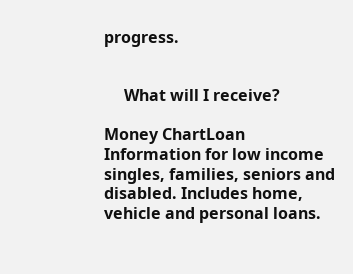progress.


     What will I receive?

Money ChartLoan Information for low income singles, families, seniors and disabled. Includes home, vehicle and personal loans.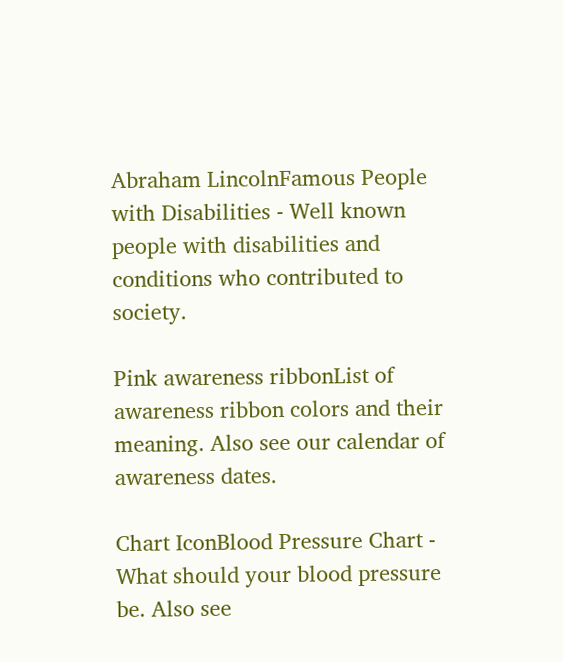Abraham LincolnFamous People with Disabilities - Well known people with disabilities and conditions who contributed to society.

Pink awareness ribbonList of awareness ribbon colors and their meaning. Also see our calendar of awareness dates.

Chart IconBlood Pressure Chart - What should your blood pressure be. Also see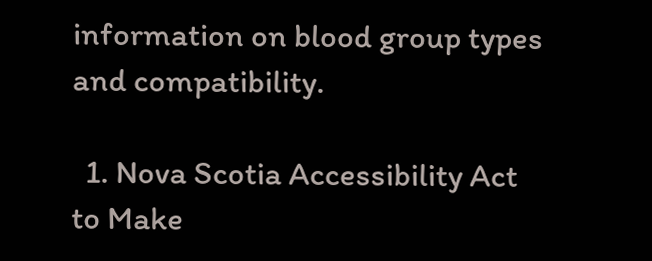information on blood group types and compatibility.

  1. Nova Scotia Accessibility Act to Make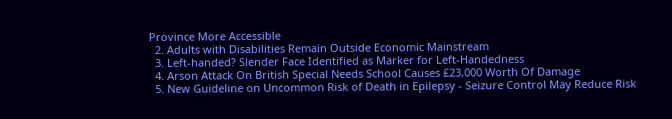Province More Accessible
  2. Adults with Disabilities Remain Outside Economic Mainstream
  3. Left-handed? Slender Face Identified as Marker for Left-Handedness
  4. Arson Attack On British Special Needs School Causes £23,000 Worth Of Damage
  5. New Guideline on Uncommon Risk of Death in Epilepsy - Seizure Control May Reduce Risk